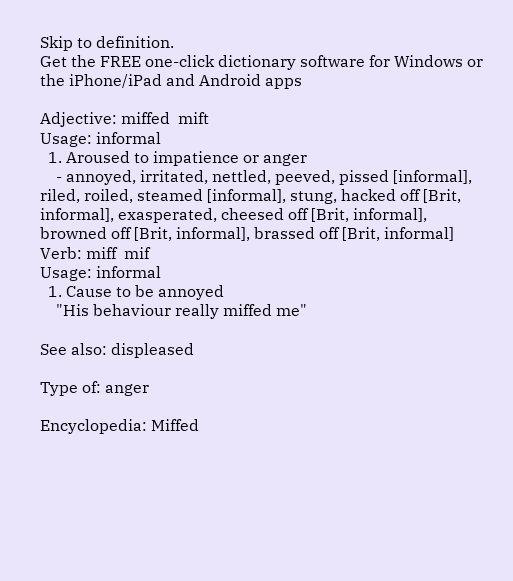Skip to definition.
Get the FREE one-click dictionary software for Windows or the iPhone/iPad and Android apps

Adjective: miffed  mift
Usage: informal
  1. Aroused to impatience or anger
    - annoyed, irritated, nettled, peeved, pissed [informal], riled, roiled, steamed [informal], stung, hacked off [Brit, informal], exasperated, cheesed off [Brit, informal], browned off [Brit, informal], brassed off [Brit, informal]
Verb: miff  mif
Usage: informal
  1. Cause to be annoyed
    "His behaviour really miffed me"

See also: displeased

Type of: anger

Encyclopedia: Miffed